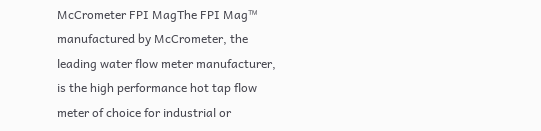McCrometer FPI MagThe FPI Mag™ manufactured by McCrometer, the leading water flow meter manufacturer, is the high performance hot tap flow meter of choice for industrial or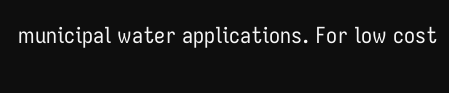municipal water applications. For low cost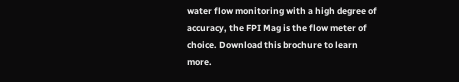water flow monitoring with a high degree of accuracy, the FPI Mag is the flow meter of choice. Download this brochure to learn more.